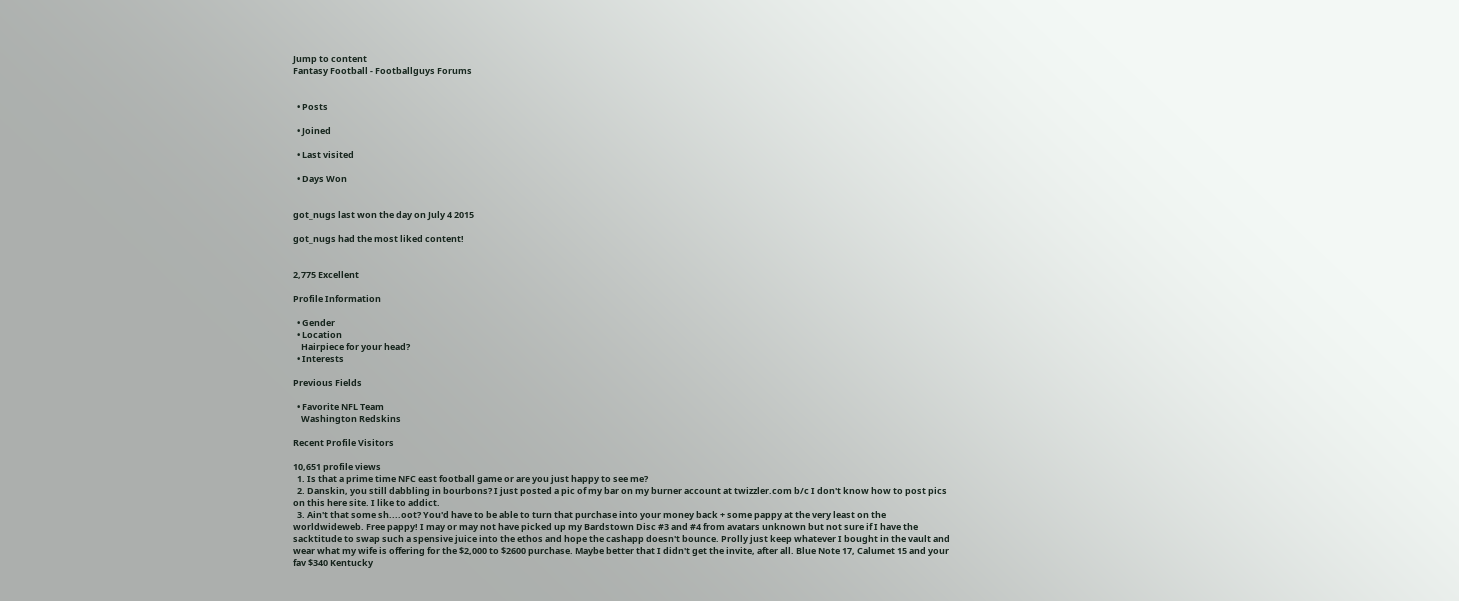Jump to content
Fantasy Football - Footballguys Forums


  • Posts

  • Joined

  • Last visited

  • Days Won


got_nugs last won the day on July 4 2015

got_nugs had the most liked content!


2,775 Excellent

Profile Information

  • Gender
  • Location
    Hairpiece for your head?
  • Interests

Previous Fields

  • Favorite NFL Team
    Washington Redskins

Recent Profile Visitors

10,651 profile views
  1. Is that a prime time NFC east football game or are you just happy to see me?
  2. Danskin, you still dabbling in bourbons? I just posted a pic of my bar on my burner account at twizzler.com b/c I don't know how to post pics on this here site. I like to addict.
  3. Ain't that some sh....oot? You'd have to be able to turn that purchase into your money back + some pappy at the very least on the worldwideweb. Free pappy! I may or may not have picked up my Bardstown Disc #3 and #4 from avatars unknown but not sure if I have the sacktitude to swap such a spensive juice into the ethos and hope the cashapp doesn't bounce. Prolly just keep whatever I bought in the vault and wear what my wife is offering for the $2,000 to $2600 purchase. Maybe better that I didn't get the invite, after all. Blue Note 17, Calumet 15 and your fav $340 Kentucky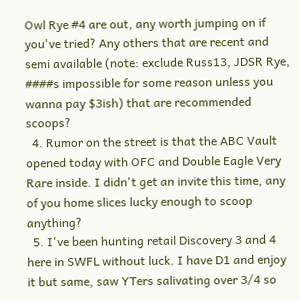Owl Rye #4 are out, any worth jumping on if you've tried? Any others that are recent and semi available (note: exclude Russ13, JDSR Rye, ####s impossible for some reason unless you wanna pay $3ish) that are recommended scoops?
  4. Rumor on the street is that the ABC Vault opened today with OFC and Double Eagle Very Rare inside. I didn't get an invite this time, any of you home slices lucky enough to scoop anything?
  5. I've been hunting retail Discovery 3 and 4 here in SWFL without luck. I have D1 and enjoy it but same, saw YTers salivating over 3/4 so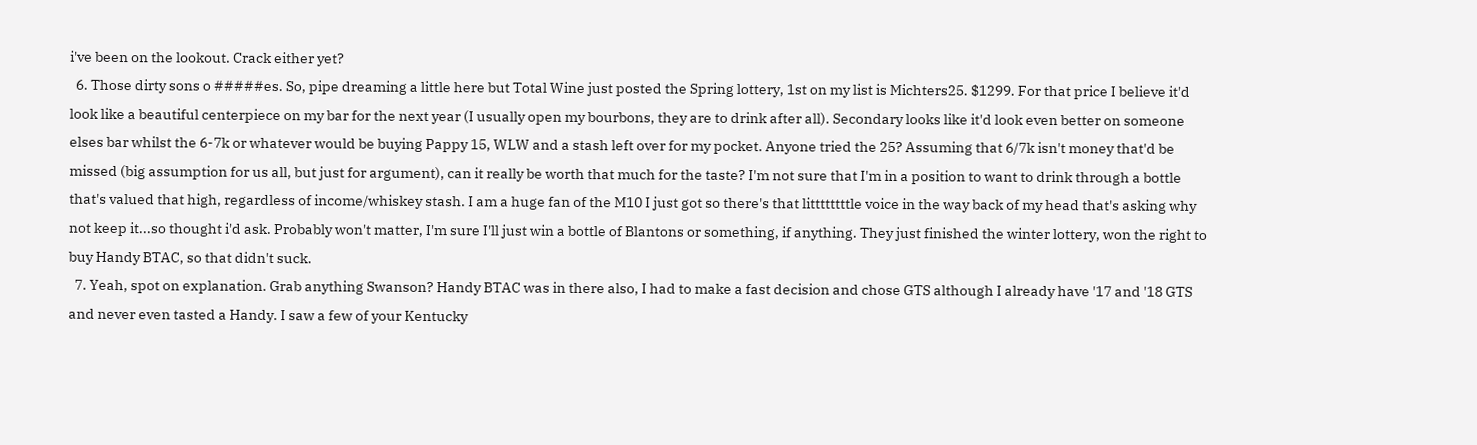i've been on the lookout. Crack either yet?
  6. Those dirty sons o #####es. So, pipe dreaming a little here but Total Wine just posted the Spring lottery, 1st on my list is Michters25. $1299. For that price I believe it'd look like a beautiful centerpiece on my bar for the next year (I usually open my bourbons, they are to drink after all). Secondary looks like it'd look even better on someone elses bar whilst the 6-7k or whatever would be buying Pappy 15, WLW and a stash left over for my pocket. Anyone tried the 25? Assuming that 6/7k isn't money that'd be missed (big assumption for us all, but just for argument), can it really be worth that much for the taste? I'm not sure that I'm in a position to want to drink through a bottle that's valued that high, regardless of income/whiskey stash. I am a huge fan of the M10 I just got so there's that littttttttle voice in the way back of my head that's asking why not keep it...so thought i'd ask. Probably won't matter, I'm sure I'll just win a bottle of Blantons or something, if anything. They just finished the winter lottery, won the right to buy Handy BTAC, so that didn't suck.
  7. Yeah, spot on explanation. Grab anything Swanson? Handy BTAC was in there also, I had to make a fast decision and chose GTS although I already have '17 and '18 GTS and never even tasted a Handy. I saw a few of your Kentucky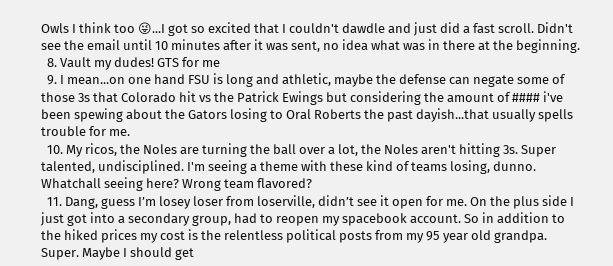Owls I think too 😜...I got so excited that I couldn't dawdle and just did a fast scroll. Didn't see the email until 10 minutes after it was sent, no idea what was in there at the beginning.
  8. Vault my dudes! GTS for me
  9. I mean...on one hand FSU is long and athletic, maybe the defense can negate some of those 3s that Colorado hit vs the Patrick Ewings but considering the amount of #### i've been spewing about the Gators losing to Oral Roberts the past dayish...that usually spells trouble for me.
  10. My ricos, the Noles are turning the ball over a lot, the Noles aren't hitting 3s. Super talented, undisciplined. I'm seeing a theme with these kind of teams losing, dunno. Whatchall seeing here? Wrong team flavored?
  11. Dang, guess I’m losey loser from loserville, didn’t see it open for me. On the plus side I just got into a secondary group, had to reopen my spacebook account. So in addition to the hiked prices my cost is the relentless political posts from my 95 year old grandpa. Super. Maybe I should get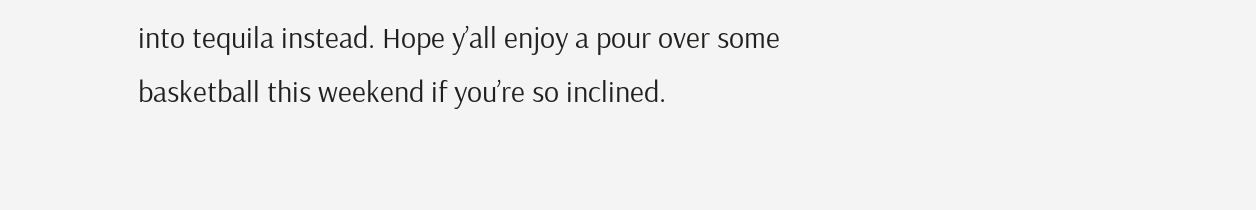into tequila instead. Hope y’all enjoy a pour over some basketball this weekend if you’re so inclined.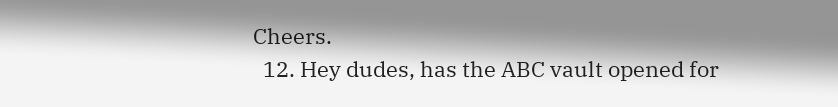Cheers.
  12. Hey dudes, has the ABC vault opened for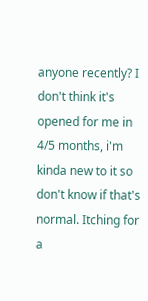anyone recently? I don't think it's opened for me in 4/5 months, i'm kinda new to it so don't know if that's normal. Itching for a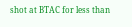shot at BTAC for less than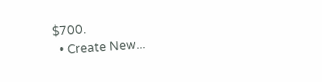$700.
  • Create New...